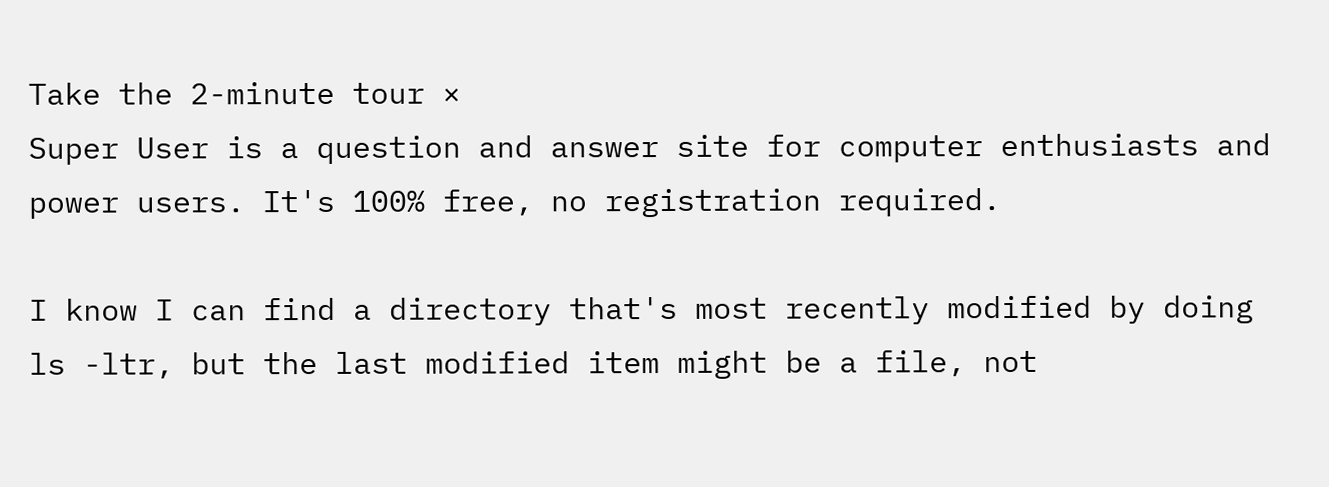Take the 2-minute tour ×
Super User is a question and answer site for computer enthusiasts and power users. It's 100% free, no registration required.

I know I can find a directory that's most recently modified by doing ls -ltr, but the last modified item might be a file, not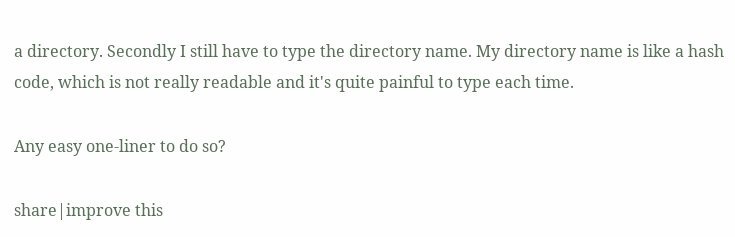a directory. Secondly I still have to type the directory name. My directory name is like a hash code, which is not really readable and it's quite painful to type each time.

Any easy one-liner to do so?

share|improve this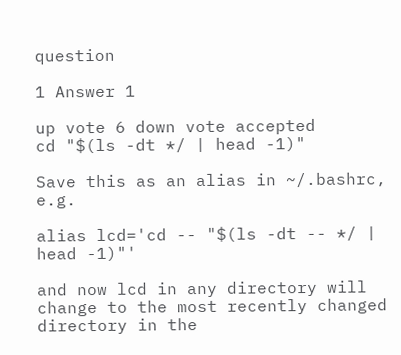question

1 Answer 1

up vote 6 down vote accepted
cd "$(ls -dt */ | head -1)"

Save this as an alias in ~/.bashrc, e.g.

alias lcd='cd -- "$(ls -dt -- */ | head -1)"'

and now lcd in any directory will change to the most recently changed directory in the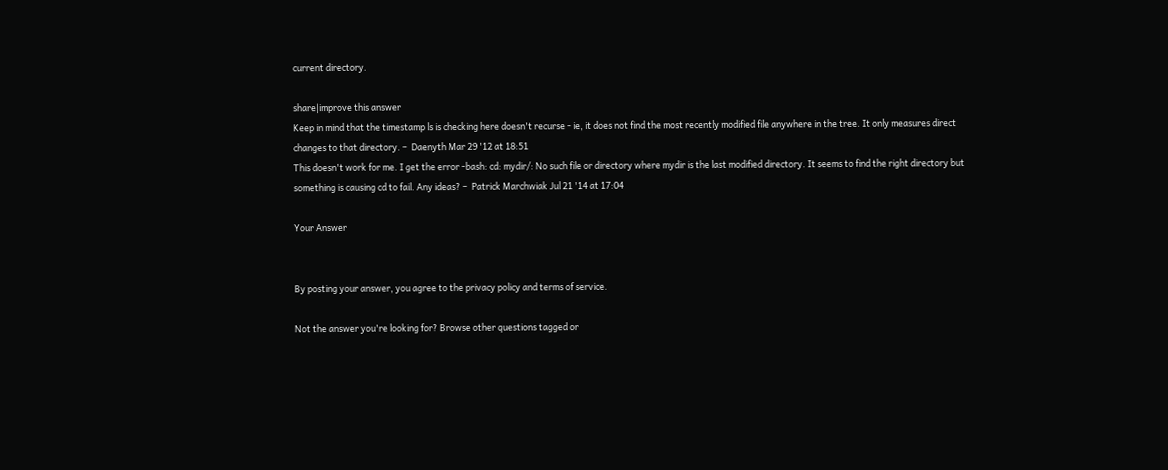current directory.

share|improve this answer
Keep in mind that the timestamp ls is checking here doesn't recurse - ie, it does not find the most recently modified file anywhere in the tree. It only measures direct changes to that directory. –  Daenyth Mar 29 '12 at 18:51
This doesn't work for me. I get the error -bash: cd: mydir/: No such file or directory where mydir is the last modified directory. It seems to find the right directory but something is causing cd to fail. Any ideas? –  Patrick Marchwiak Jul 21 '14 at 17:04

Your Answer


By posting your answer, you agree to the privacy policy and terms of service.

Not the answer you're looking for? Browse other questions tagged or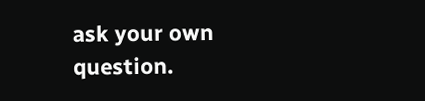ask your own question.